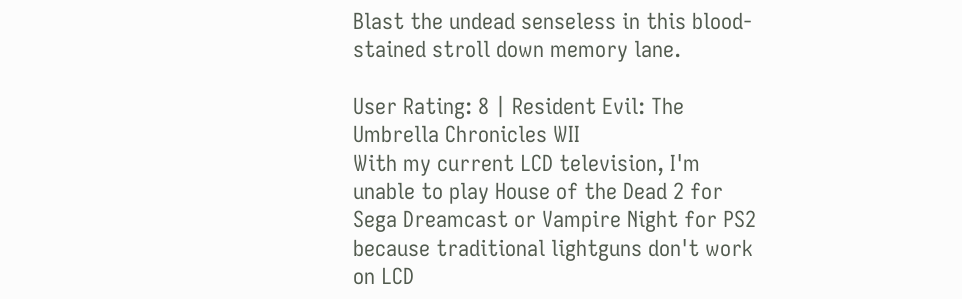Blast the undead senseless in this blood-stained stroll down memory lane.

User Rating: 8 | Resident Evil: The Umbrella Chronicles WII
With my current LCD television, I'm unable to play House of the Dead 2 for Sega Dreamcast or Vampire Night for PS2 because traditional lightguns don't work on LCD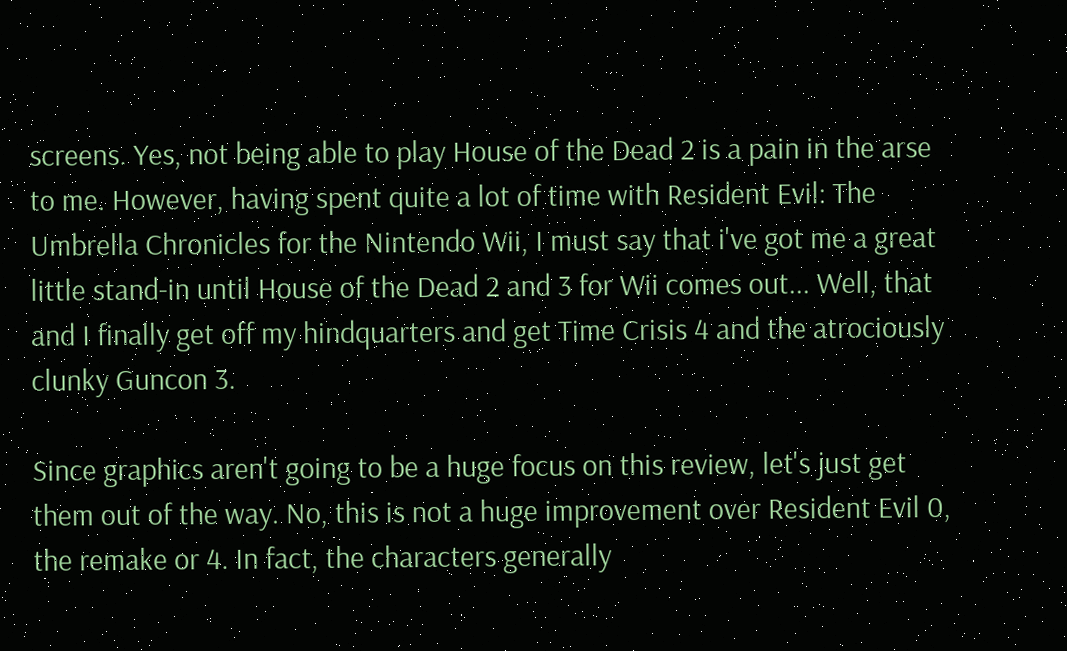screens. Yes, not being able to play House of the Dead 2 is a pain in the arse to me. However, having spent quite a lot of time with Resident Evil: The Umbrella Chronicles for the Nintendo Wii, I must say that i've got me a great little stand-in until House of the Dead 2 and 3 for Wii comes out... Well, that and I finally get off my hindquarters and get Time Crisis 4 and the atrociously clunky Guncon 3.

Since graphics aren't going to be a huge focus on this review, let's just get them out of the way. No, this is not a huge improvement over Resident Evil 0, the remake or 4. In fact, the characters generally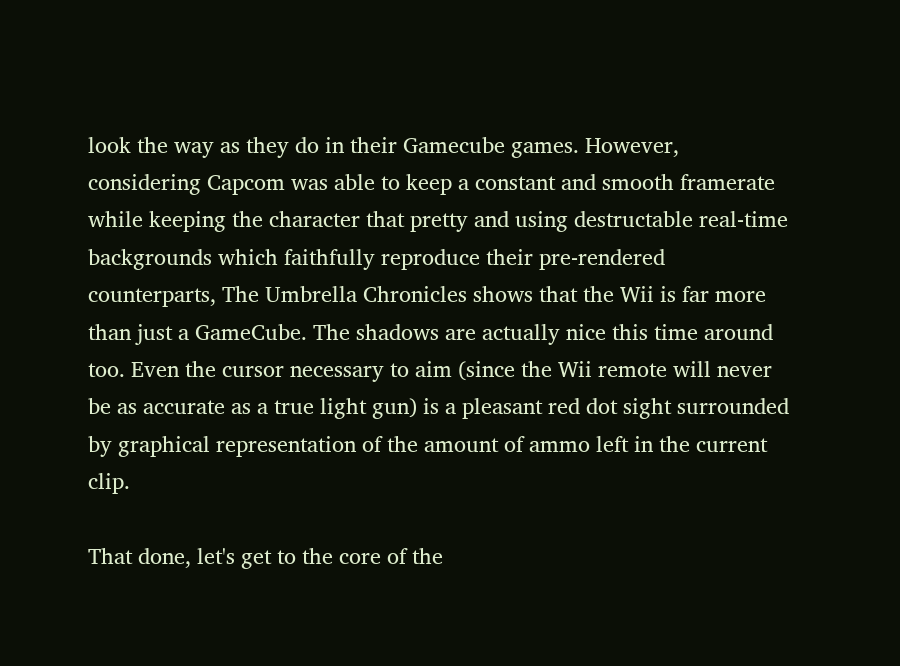look the way as they do in their Gamecube games. However, considering Capcom was able to keep a constant and smooth framerate while keeping the character that pretty and using destructable real-time backgrounds which faithfully reproduce their pre-rendered counterparts, The Umbrella Chronicles shows that the Wii is far more than just a GameCube. The shadows are actually nice this time around too. Even the cursor necessary to aim (since the Wii remote will never be as accurate as a true light gun) is a pleasant red dot sight surrounded by graphical representation of the amount of ammo left in the current clip.

That done, let's get to the core of the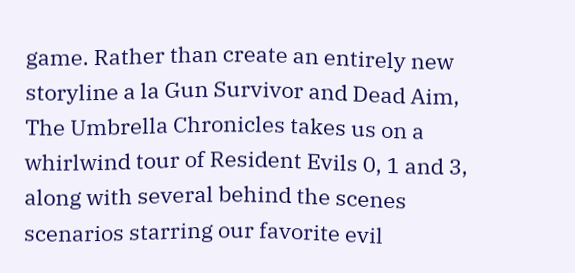game. Rather than create an entirely new storyline a la Gun Survivor and Dead Aim, The Umbrella Chronicles takes us on a whirlwind tour of Resident Evils 0, 1 and 3, along with several behind the scenes scenarios starring our favorite evil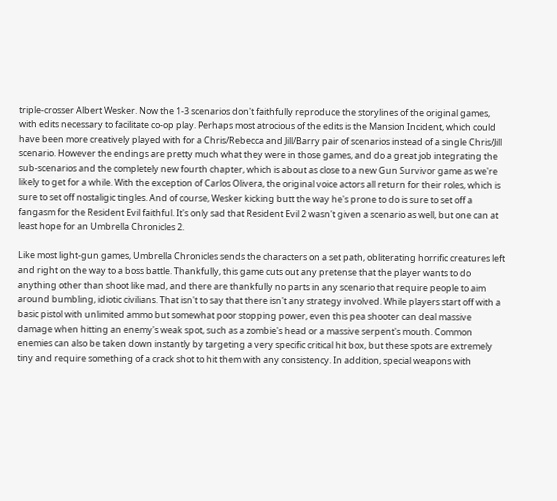triple-crosser Albert Wesker. Now the 1-3 scenarios don't faithfully reproduce the storylines of the original games, with edits necessary to facilitate co-op play. Perhaps most atrocious of the edits is the Mansion Incident, which could have been more creatively played with for a Chris/Rebecca and Jill/Barry pair of scenarios instead of a single Chris/Jill scenario. However the endings are pretty much what they were in those games, and do a great job integrating the sub-scenarios and the completely new fourth chapter, which is about as close to a new Gun Survivor game as we're likely to get for a while. With the exception of Carlos Olivera, the original voice actors all return for their roles, which is sure to set off nostaligic tingles. And of course, Wesker kicking butt the way he's prone to do is sure to set off a fangasm for the Resident Evil faithful. It's only sad that Resident Evil 2 wasn't given a scenario as well, but one can at least hope for an Umbrella Chronicles 2.

Like most light-gun games, Umbrella Chronicles sends the characters on a set path, obliterating horrific creatures left and right on the way to a boss battle. Thankfully, this game cuts out any pretense that the player wants to do anything other than shoot like mad, and there are thankfully no parts in any scenario that require people to aim around bumbling, idiotic civilians. That isn't to say that there isn't any strategy involved. While players start off with a basic pistol with unlimited ammo but somewhat poor stopping power, even this pea shooter can deal massive damage when hitting an enemy's weak spot, such as a zombie's head or a massive serpent's mouth. Common enemies can also be taken down instantly by targeting a very specific critical hit box, but these spots are extremely tiny and require something of a crack shot to hit them with any consistency. In addition, special weapons with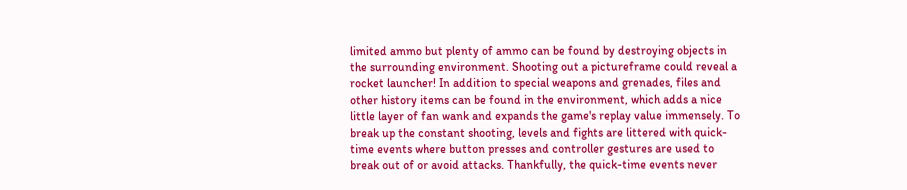limited ammo but plenty of ammo can be found by destroying objects in the surrounding environment. Shooting out a pictureframe could reveal a rocket launcher! In addition to special weapons and grenades, files and other history items can be found in the environment, which adds a nice little layer of fan wank and expands the game's replay value immensely. To break up the constant shooting, levels and fights are littered with quick-time events where button presses and controller gestures are used to break out of or avoid attacks. Thankfully, the quick-time events never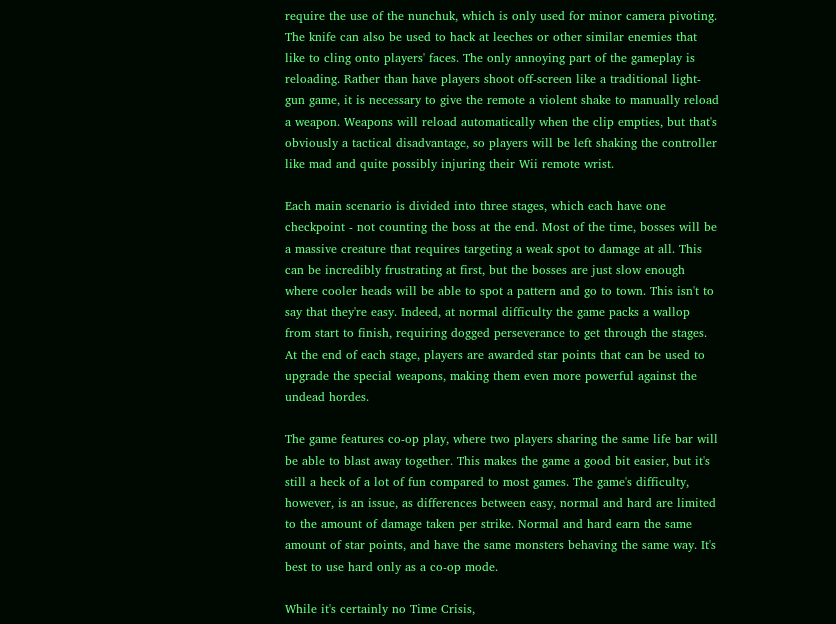require the use of the nunchuk, which is only used for minor camera pivoting. The knife can also be used to hack at leeches or other similar enemies that like to cling onto players' faces. The only annoying part of the gameplay is reloading. Rather than have players shoot off-screen like a traditional light-gun game, it is necessary to give the remote a violent shake to manually reload a weapon. Weapons will reload automatically when the clip empties, but that's obviously a tactical disadvantage, so players will be left shaking the controller like mad and quite possibly injuring their Wii remote wrist.

Each main scenario is divided into three stages, which each have one checkpoint - not counting the boss at the end. Most of the time, bosses will be a massive creature that requires targeting a weak spot to damage at all. This can be incredibly frustrating at first, but the bosses are just slow enough where cooler heads will be able to spot a pattern and go to town. This isn't to say that they're easy. Indeed, at normal difficulty the game packs a wallop from start to finish, requiring dogged perseverance to get through the stages. At the end of each stage, players are awarded star points that can be used to upgrade the special weapons, making them even more powerful against the undead hordes.

The game features co-op play, where two players sharing the same life bar will be able to blast away together. This makes the game a good bit easier, but it's still a heck of a lot of fun compared to most games. The game's difficulty, however, is an issue, as differences between easy, normal and hard are limited to the amount of damage taken per strike. Normal and hard earn the same amount of star points, and have the same monsters behaving the same way. It's best to use hard only as a co-op mode.

While it's certainly no Time Crisis,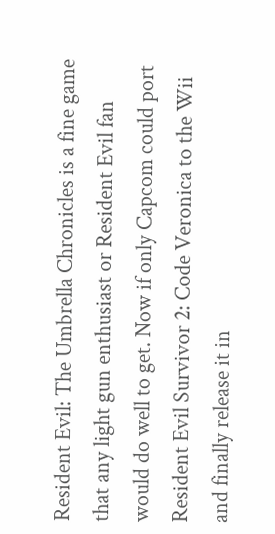Resident Evil: The Umbrella Chronicles is a fine game that any light gun enthusiast or Resident Evil fan would do well to get. Now if only Capcom could port Resident Evil Survivor 2: Code Veronica to the Wii and finally release it in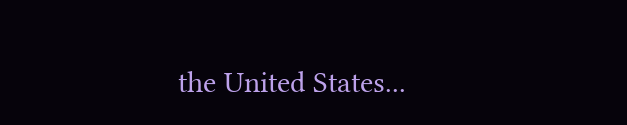the United States...